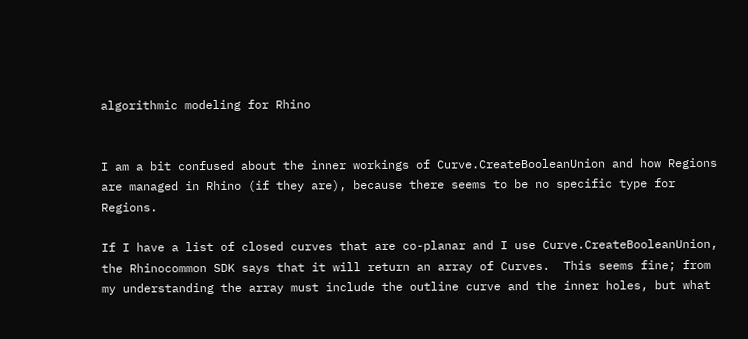algorithmic modeling for Rhino


I am a bit confused about the inner workings of Curve.CreateBooleanUnion and how Regions are managed in Rhino (if they are), because there seems to be no specific type for Regions.

If I have a list of closed curves that are co-planar and I use Curve.CreateBooleanUnion, the Rhinocommon SDK says that it will return an array of Curves.  This seems fine; from my understanding the array must include the outline curve and the inner holes, but what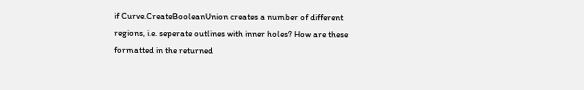if Curve.CreateBooleanUnion creates a number of different regions, i.e. seperate outlines with inner holes? How are these formatted in the returned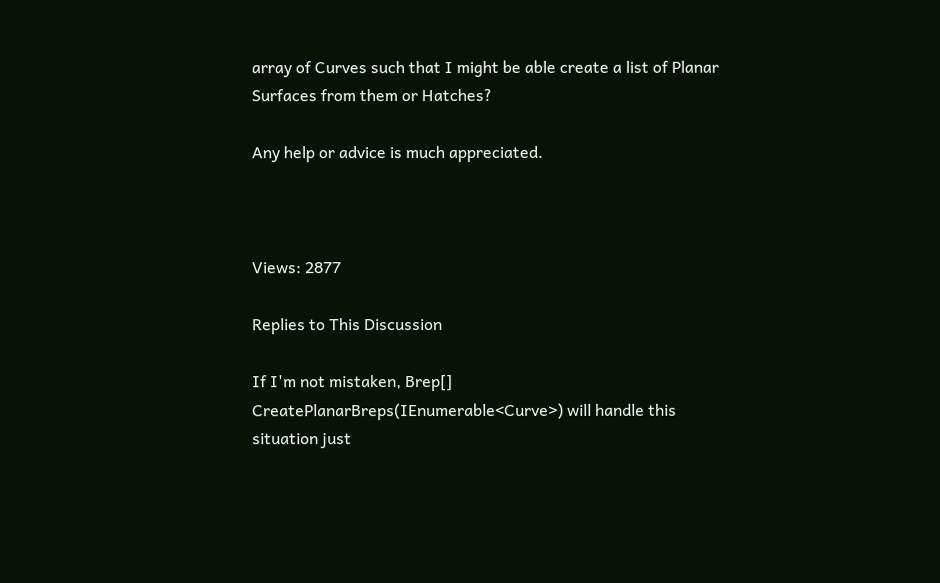array of Curves such that I might be able create a list of Planar Surfaces from them or Hatches?

Any help or advice is much appreciated.



Views: 2877

Replies to This Discussion

If I'm not mistaken, Brep[] CreatePlanarBreps(IEnumerable<Curve>) will handle this situation just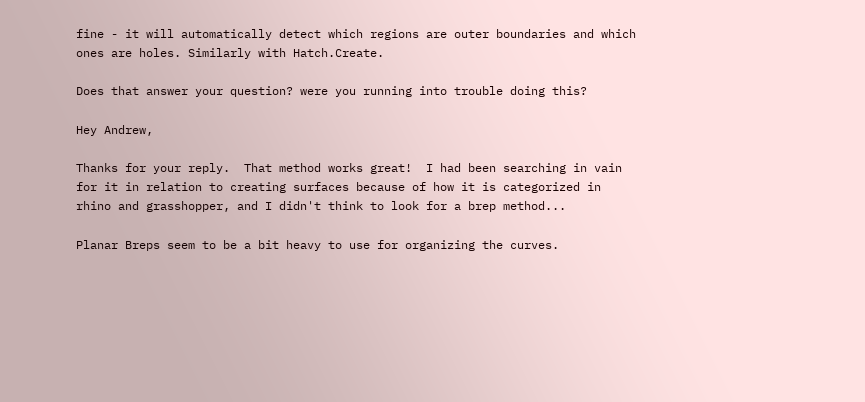fine - it will automatically detect which regions are outer boundaries and which ones are holes. Similarly with Hatch.Create.

Does that answer your question? were you running into trouble doing this?

Hey Andrew,

Thanks for your reply.  That method works great!  I had been searching in vain for it in relation to creating surfaces because of how it is categorized in rhino and grasshopper, and I didn't think to look for a brep method...

Planar Breps seem to be a bit heavy to use for organizing the curves.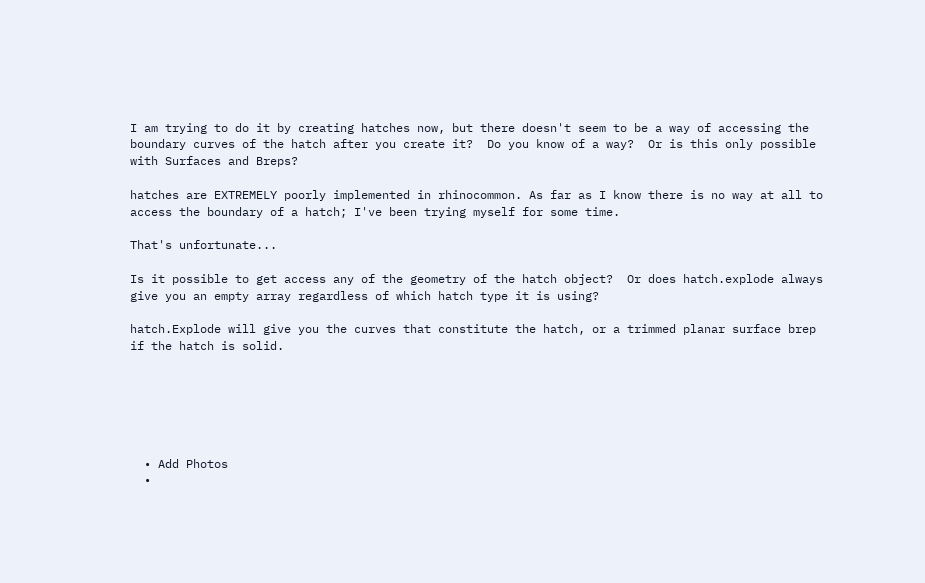I am trying to do it by creating hatches now, but there doesn't seem to be a way of accessing the boundary curves of the hatch after you create it?  Do you know of a way?  Or is this only possible with Surfaces and Breps?

hatches are EXTREMELY poorly implemented in rhinocommon. As far as I know there is no way at all to access the boundary of a hatch; I've been trying myself for some time.

That's unfortunate...

Is it possible to get access any of the geometry of the hatch object?  Or does hatch.explode always give you an empty array regardless of which hatch type it is using?

hatch.Explode will give you the curves that constitute the hatch, or a trimmed planar surface brep if the hatch is solid.






  • Add Photos
  •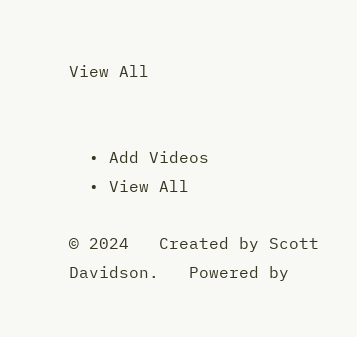View All


  • Add Videos
  • View All

© 2024   Created by Scott Davidson.   Powered by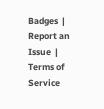Badges  |  Report an Issue  |  Terms of Service